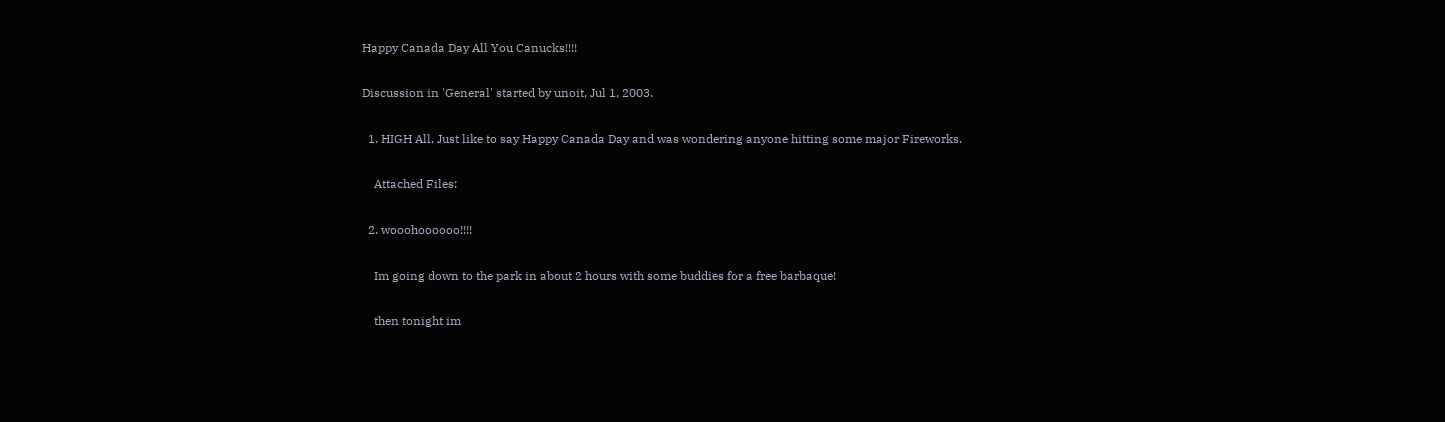Happy Canada Day All You Canucks!!!!

Discussion in 'General' started by unoit, Jul 1, 2003.

  1. HIGH All, Just like to say Happy Canada Day and was wondering anyone hitting some major Fireworks.

    Attached Files:

  2. wooohoooooo!!!!

    Im going down to the park in about 2 hours with some buddies for a free barbaque!

    then tonight im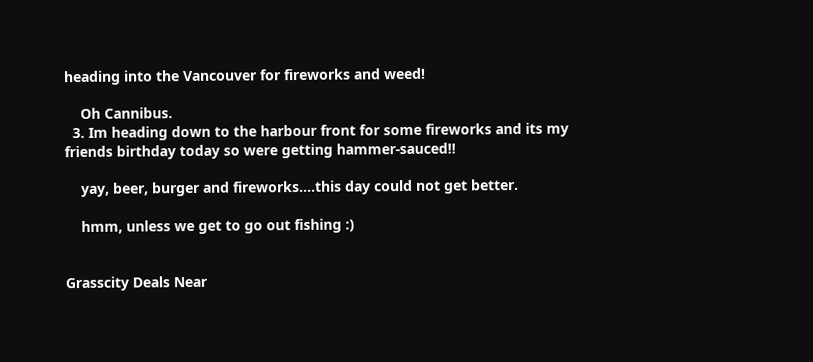heading into the Vancouver for fireworks and weed!

    Oh Cannibus.
  3. Im heading down to the harbour front for some fireworks and its my friends birthday today so were getting hammer-sauced!!

    yay, beer, burger and fireworks....this day could not get better.

    hmm, unless we get to go out fishing :)


Grasscity Deals Near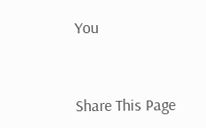You


Share This Page